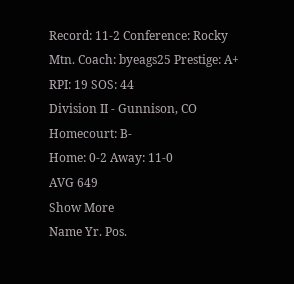Record: 11-2 Conference: Rocky Mtn. Coach: byeags25 Prestige: A+ RPI: 19 SOS: 44
Division II - Gunnison, CO
Homecourt: B-
Home: 0-2 Away: 11-0
AVG 649
Show More
Name Yr. Pos.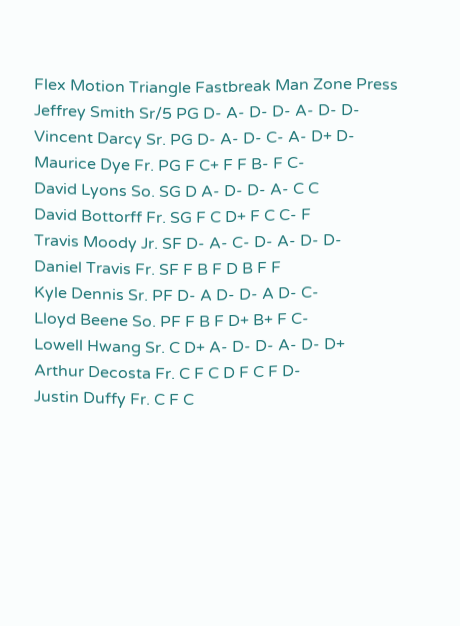Flex Motion Triangle Fastbreak Man Zone Press
Jeffrey Smith Sr/5 PG D- A- D- D- A- D- D-
Vincent Darcy Sr. PG D- A- D- C- A- D+ D-
Maurice Dye Fr. PG F C+ F F B- F C-
David Lyons So. SG D A- D- D- A- C C
David Bottorff Fr. SG F C D+ F C C- F
Travis Moody Jr. SF D- A- C- D- A- D- D-
Daniel Travis Fr. SF F B F D B F F
Kyle Dennis Sr. PF D- A D- D- A D- C-
Lloyd Beene So. PF F B F D+ B+ F C-
Lowell Hwang Sr. C D+ A- D- D- A- D- D+
Arthur Decosta Fr. C F C D F C F D-
Justin Duffy Fr. C F C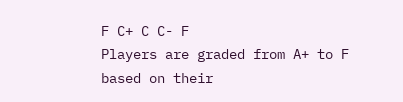F C+ C C- F
Players are graded from A+ to F based on their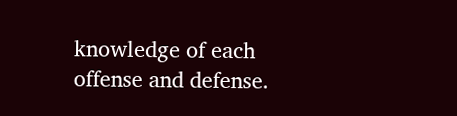knowledge of each offense and defense.